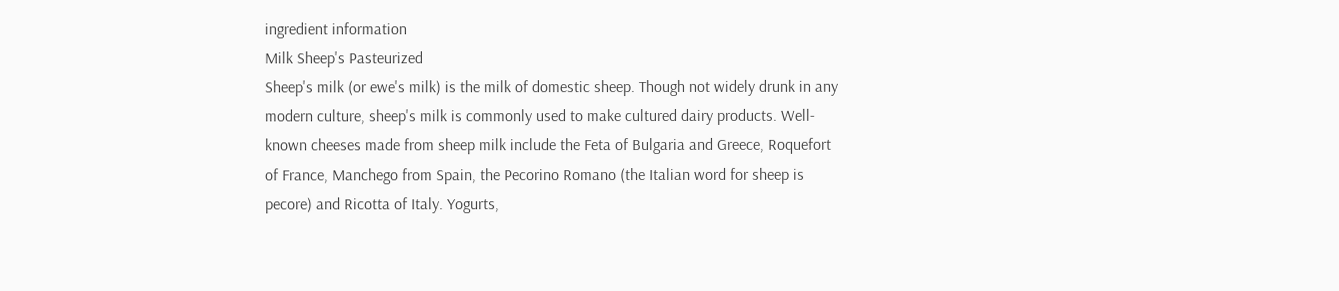ingredient information
Milk Sheep's Pasteurized
Sheep's milk (or ewe's milk) is the milk of domestic sheep. Though not widely drunk in any modern culture, sheep's milk is commonly used to make cultured dairy products. Well-known cheeses made from sheep milk include the Feta of Bulgaria and Greece, Roquefort of France, Manchego from Spain, the Pecorino Romano (the Italian word for sheep is pecore) and Ricotta of Italy. Yogurts,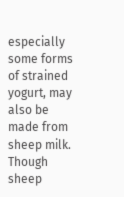especially some forms of strained yogurt, may also be made from sheep milk. Though sheep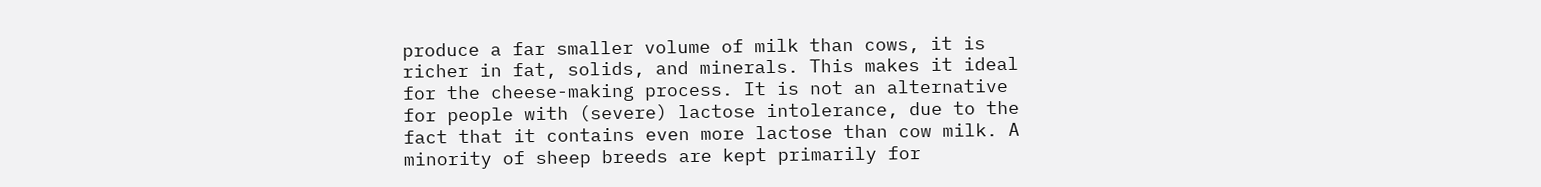produce a far smaller volume of milk than cows, it is richer in fat, solids, and minerals. This makes it ideal for the cheese-making process. It is not an alternative for people with (severe) lactose intolerance, due to the fact that it contains even more lactose than cow milk. A minority of sheep breeds are kept primarily for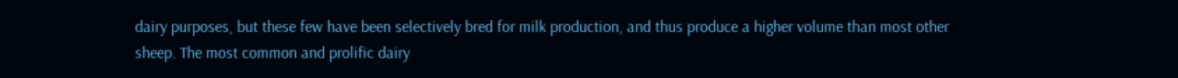dairy purposes, but these few have been selectively bred for milk production, and thus produce a higher volume than most other sheep. The most common and prolific dairy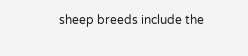sheep breeds include the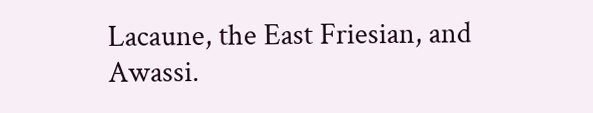Lacaune, the East Friesian, and Awassi.